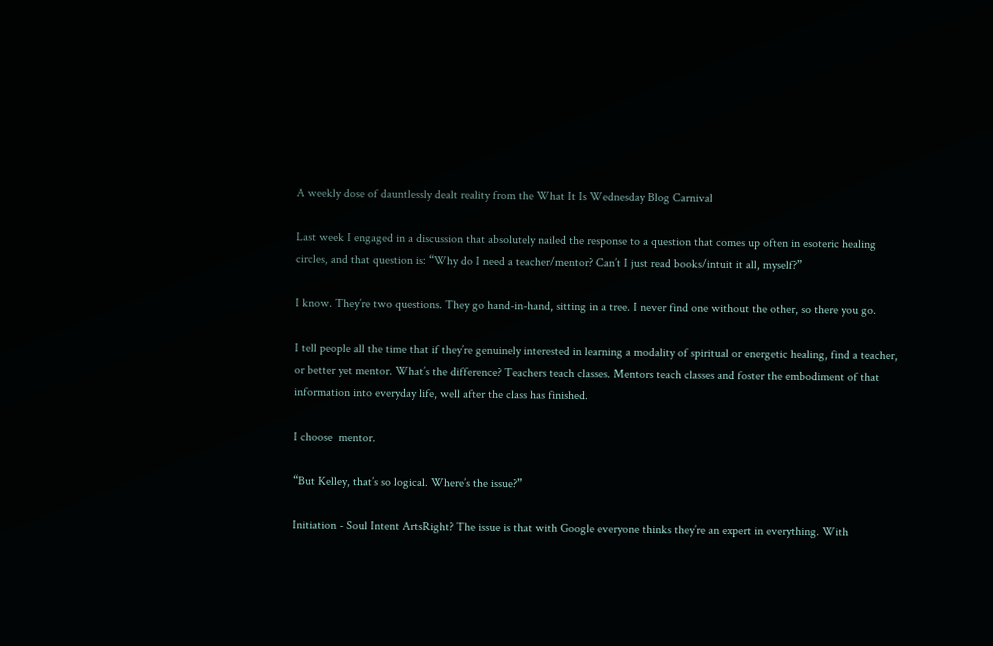A weekly dose of dauntlessly dealt reality from the What It Is Wednesday Blog Carnival

Last week I engaged in a discussion that absolutely nailed the response to a question that comes up often in esoteric healing circles, and that question is: “Why do I need a teacher/mentor? Can’t I just read books/intuit it all, myself?”

I know. They’re two questions. They go hand-in-hand, sitting in a tree. I never find one without the other, so there you go.

I tell people all the time that if they’re genuinely interested in learning a modality of spiritual or energetic healing, find a teacher, or better yet mentor. What’s the difference? Teachers teach classes. Mentors teach classes and foster the embodiment of that information into everyday life, well after the class has finished.

I choose  mentor.

“But Kelley, that’s so logical. Where’s the issue?”

Initiation - Soul Intent ArtsRight? The issue is that with Google everyone thinks they’re an expert in everything. With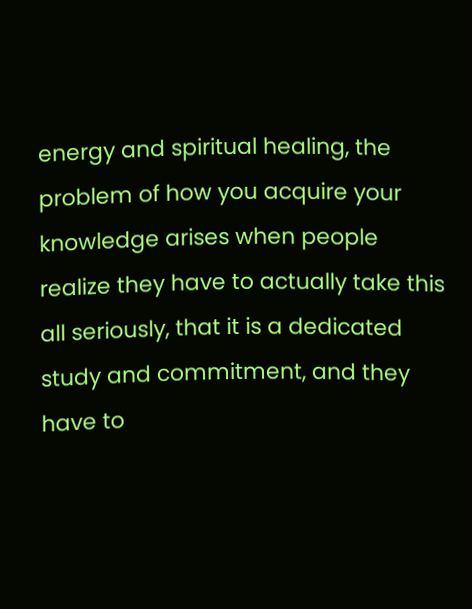energy and spiritual healing, the problem of how you acquire your knowledge arises when people realize they have to actually take this all seriously, that it is a dedicated study and commitment, and they have to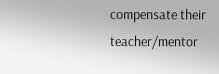compensate their teacher/mentor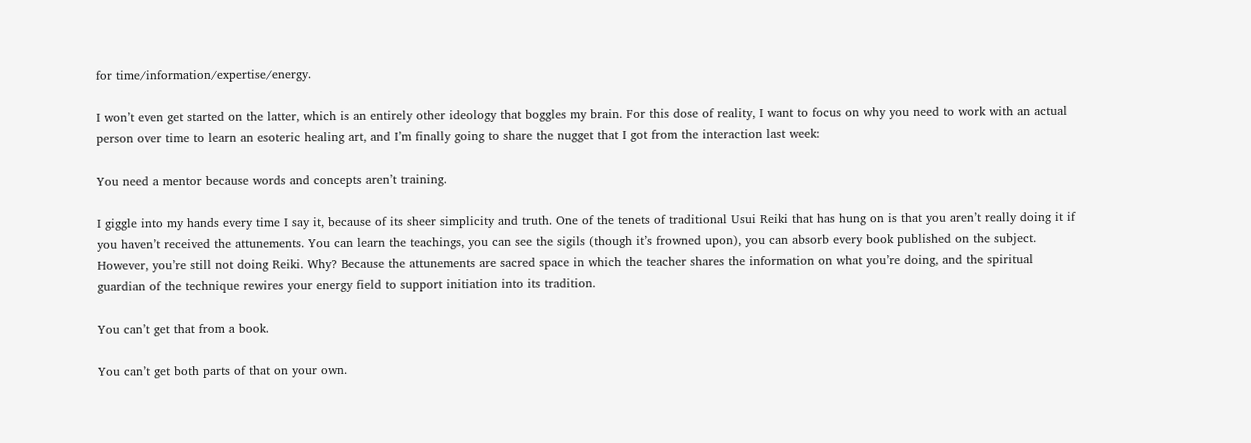for time/information/expertise/energy.

I won’t even get started on the latter, which is an entirely other ideology that boggles my brain. For this dose of reality, I want to focus on why you need to work with an actual person over time to learn an esoteric healing art, and I’m finally going to share the nugget that I got from the interaction last week:

You need a mentor because words and concepts aren’t training.

I giggle into my hands every time I say it, because of its sheer simplicity and truth. One of the tenets of traditional Usui Reiki that has hung on is that you aren’t really doing it if you haven’t received the attunements. You can learn the teachings, you can see the sigils (though it’s frowned upon), you can absorb every book published on the subject. However, you’re still not doing Reiki. Why? Because the attunements are sacred space in which the teacher shares the information on what you’re doing, and the spiritual guardian of the technique rewires your energy field to support initiation into its tradition.

You can’t get that from a book.

You can’t get both parts of that on your own.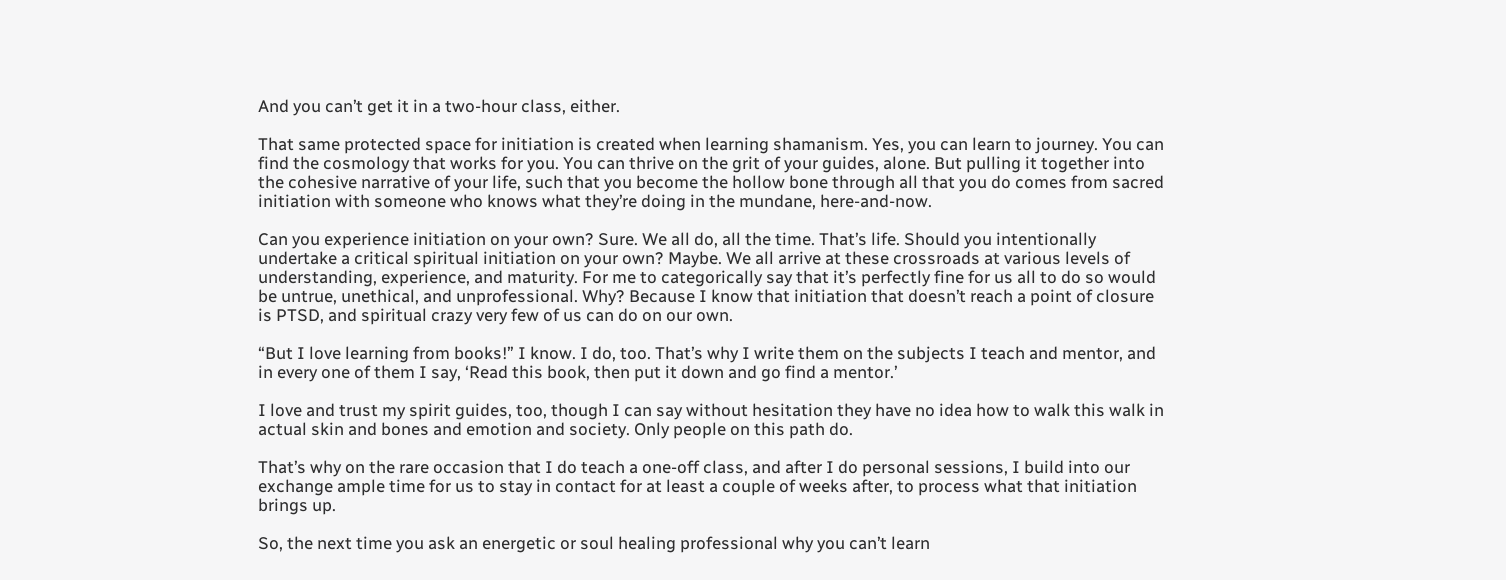And you can’t get it in a two-hour class, either.

That same protected space for initiation is created when learning shamanism. Yes, you can learn to journey. You can find the cosmology that works for you. You can thrive on the grit of your guides, alone. But pulling it together into the cohesive narrative of your life, such that you become the hollow bone through all that you do comes from sacred initiation with someone who knows what they’re doing in the mundane, here-and-now.

Can you experience initiation on your own? Sure. We all do, all the time. That’s life. Should you intentionally undertake a critical spiritual initiation on your own? Maybe. We all arrive at these crossroads at various levels of understanding, experience, and maturity. For me to categorically say that it’s perfectly fine for us all to do so would be untrue, unethical, and unprofessional. Why? Because I know that initiation that doesn’t reach a point of closure is PTSD, and spiritual crazy very few of us can do on our own.

“But I love learning from books!” I know. I do, too. That’s why I write them on the subjects I teach and mentor, and in every one of them I say, ‘Read this book, then put it down and go find a mentor.’

I love and trust my spirit guides, too, though I can say without hesitation they have no idea how to walk this walk in actual skin and bones and emotion and society. Only people on this path do.

That’s why on the rare occasion that I do teach a one-off class, and after I do personal sessions, I build into our exchange ample time for us to stay in contact for at least a couple of weeks after, to process what that initiation brings up.

So, the next time you ask an energetic or soul healing professional why you can’t learn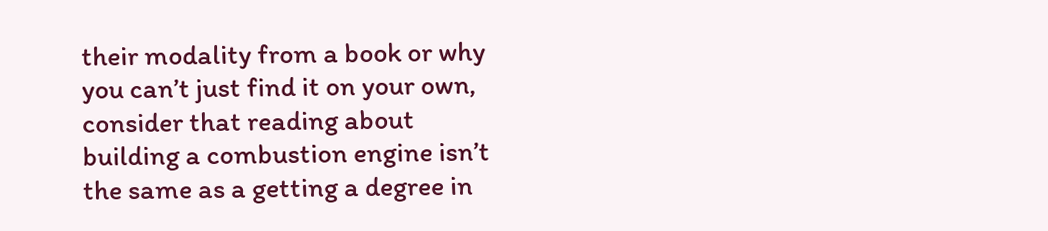their modality from a book or why you can’t just find it on your own, consider that reading about building a combustion engine isn’t the same as a getting a degree in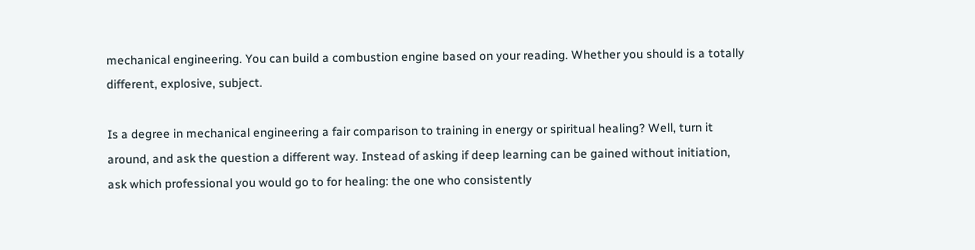mechanical engineering. You can build a combustion engine based on your reading. Whether you should is a totally different, explosive, subject.

Is a degree in mechanical engineering a fair comparison to training in energy or spiritual healing? Well, turn it around, and ask the question a different way. Instead of asking if deep learning can be gained without initiation, ask which professional you would go to for healing: the one who consistently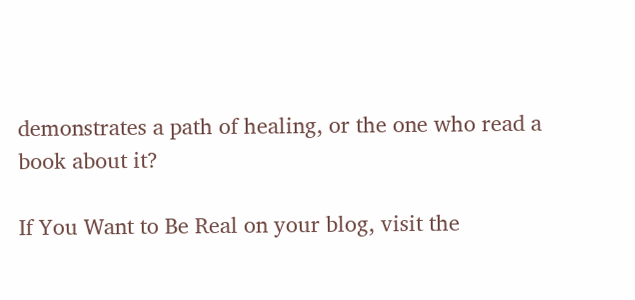demonstrates a path of healing, or the one who read a book about it?

If You Want to Be Real on your blog, visit the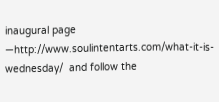inaugural page —http://www.soulintentarts.com/what-it-is-wednesday/  and follow the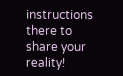instructions there to share your reality!